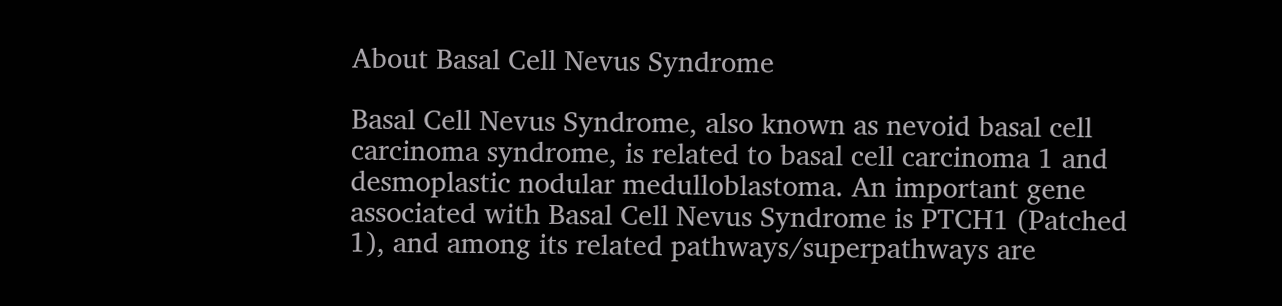About Basal Cell Nevus Syndrome

Basal Cell Nevus Syndrome, also known as nevoid basal cell carcinoma syndrome, is related to basal cell carcinoma 1 and desmoplastic nodular medulloblastoma. An important gene associated with Basal Cell Nevus Syndrome is PTCH1 (Patched 1), and among its related pathways/superpathways are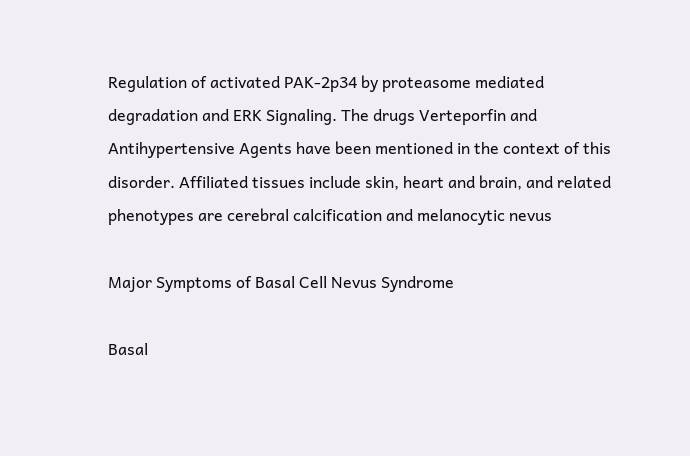Regulation of activated PAK-2p34 by proteasome mediated degradation and ERK Signaling. The drugs Verteporfin and Antihypertensive Agents have been mentioned in the context of this disorder. Affiliated tissues include skin, heart and brain, and related phenotypes are cerebral calcification and melanocytic nevus

Major Symptoms of Basal Cell Nevus Syndrome

Basal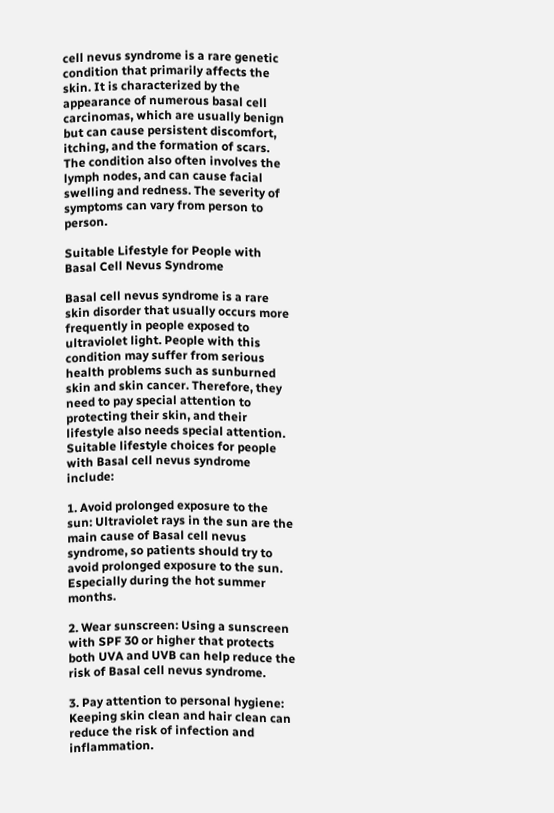cell nevus syndrome is a rare genetic condition that primarily affects the skin. It is characterized by the appearance of numerous basal cell carcinomas, which are usually benign but can cause persistent discomfort, itching, and the formation of scars. The condition also often involves the lymph nodes, and can cause facial swelling and redness. The severity of symptoms can vary from person to person.

Suitable Lifestyle for People with Basal Cell Nevus Syndrome

Basal cell nevus syndrome is a rare skin disorder that usually occurs more frequently in people exposed to ultraviolet light. People with this condition may suffer from serious health problems such as sunburned skin and skin cancer. Therefore, they need to pay special attention to protecting their skin, and their lifestyle also needs special attention. Suitable lifestyle choices for people with Basal cell nevus syndrome include:

1. Avoid prolonged exposure to the sun: Ultraviolet rays in the sun are the main cause of Basal cell nevus syndrome, so patients should try to avoid prolonged exposure to the sun. Especially during the hot summer months.

2. Wear sunscreen: Using a sunscreen with SPF 30 or higher that protects both UVA and UVB can help reduce the risk of Basal cell nevus syndrome.

3. Pay attention to personal hygiene: Keeping skin clean and hair clean can reduce the risk of infection and inflammation.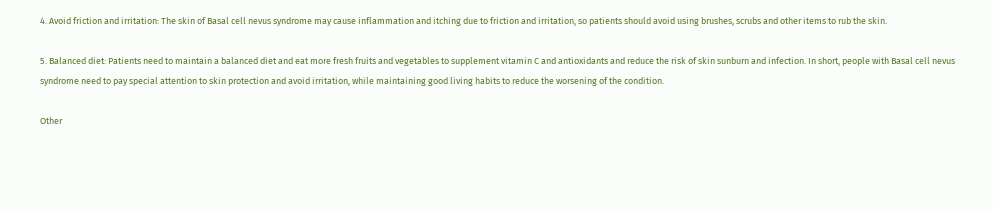4. Avoid friction and irritation: The skin of Basal cell nevus syndrome may cause inflammation and itching due to friction and irritation, so patients should avoid using brushes, scrubs and other items to rub the skin.

5. Balanced diet: Patients need to maintain a balanced diet and eat more fresh fruits and vegetables to supplement vitamin C and antioxidants and reduce the risk of skin sunburn and infection. In short, people with Basal cell nevus syndrome need to pay special attention to skin protection and avoid irritation, while maintaining good living habits to reduce the worsening of the condition.

Other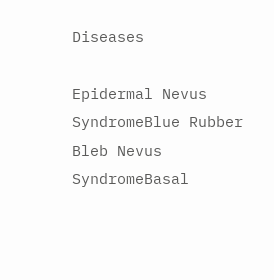Diseases

Epidermal Nevus SyndromeBlue Rubber Bleb Nevus SyndromeBasal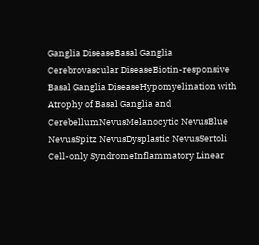Ganglia DiseaseBasal Ganglia Cerebrovascular DiseaseBiotin-responsive Basal Ganglia DiseaseHypomyelination with Atrophy of Basal Ganglia and CerebellumNevusMelanocytic NevusBlue NevusSpitz NevusDysplastic NevusSertoli Cell-only SyndromeInflammatory Linear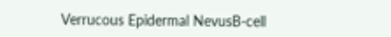Verrucous Epidermal NevusB-cell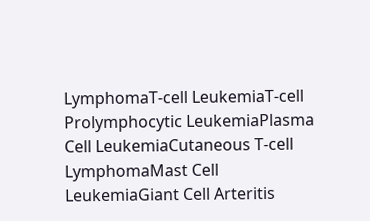LymphomaT-cell LeukemiaT-cell Prolymphocytic LeukemiaPlasma Cell LeukemiaCutaneous T-cell LymphomaMast Cell LeukemiaGiant Cell Arteritis